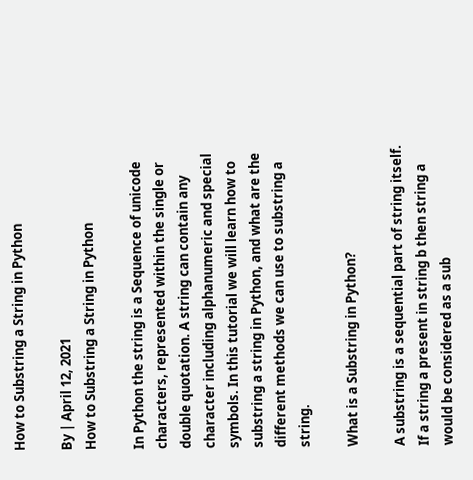How to Substring a String in Python

By | April 12, 2021
How to Substring a String in Python

In Python the string is a Sequence of unicode characters, represented within the single or double quotation. A string can contain any character including alphanumeric and special symbols. In this tutorial we will learn how to substring a string in Python, and what are the different methods we can use to substring a string.

What is a Substring in Python?

A substring is a sequential part of string itself. If a string a present in string b then string a would be considered as a sub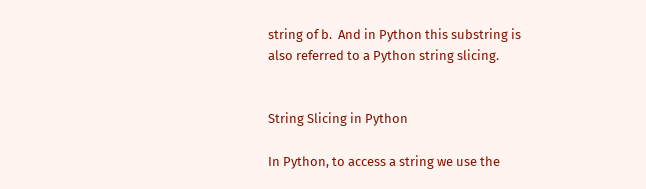string of b.  And in Python this substring is also referred to a Python string slicing.


String Slicing in Python

In Python, to access a string we use the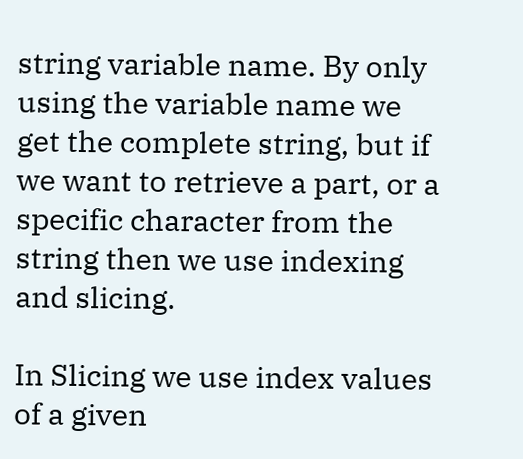string variable name. By only using the variable name we get the complete string, but if we want to retrieve a part, or a specific character from the string then we use indexing and slicing.

In Slicing we use index values of a given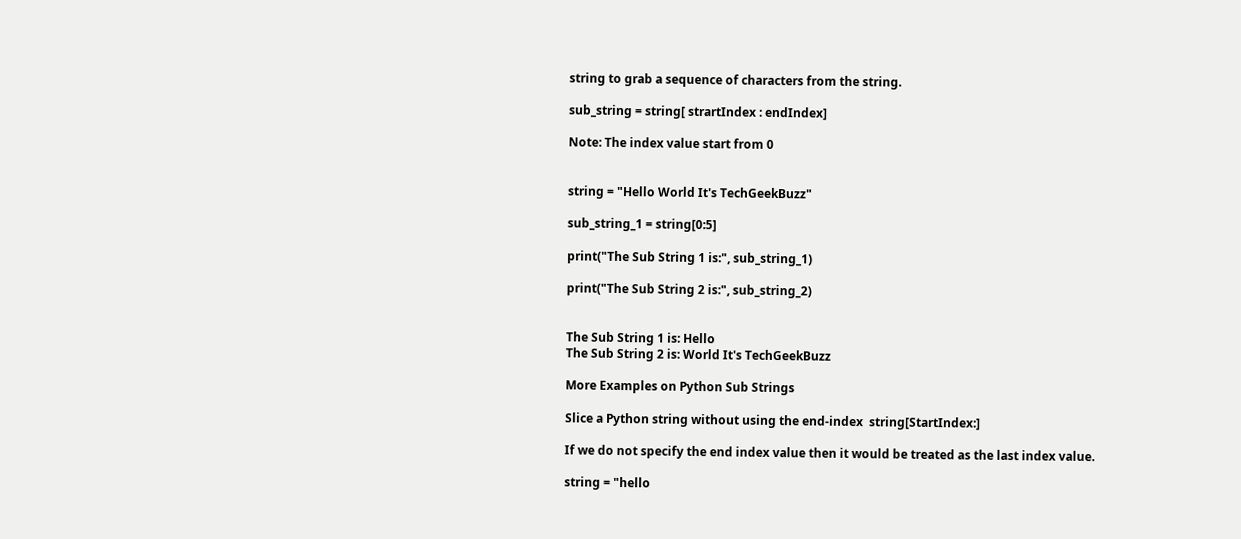string to grab a sequence of characters from the string.

sub_string = string[ strartIndex : endIndex]

Note: The index value start from 0


string = "Hello World It's TechGeekBuzz"

sub_string_1 = string[0:5]

print("The Sub String 1 is:", sub_string_1)

print("The Sub String 2 is:", sub_string_2)


The Sub String 1 is: Hello
The Sub String 2 is: World It's TechGeekBuzz

More Examples on Python Sub Strings

Slice a Python string without using the end-index  string[StartIndex:]

If we do not specify the end index value then it would be treated as the last index value.

string = "hello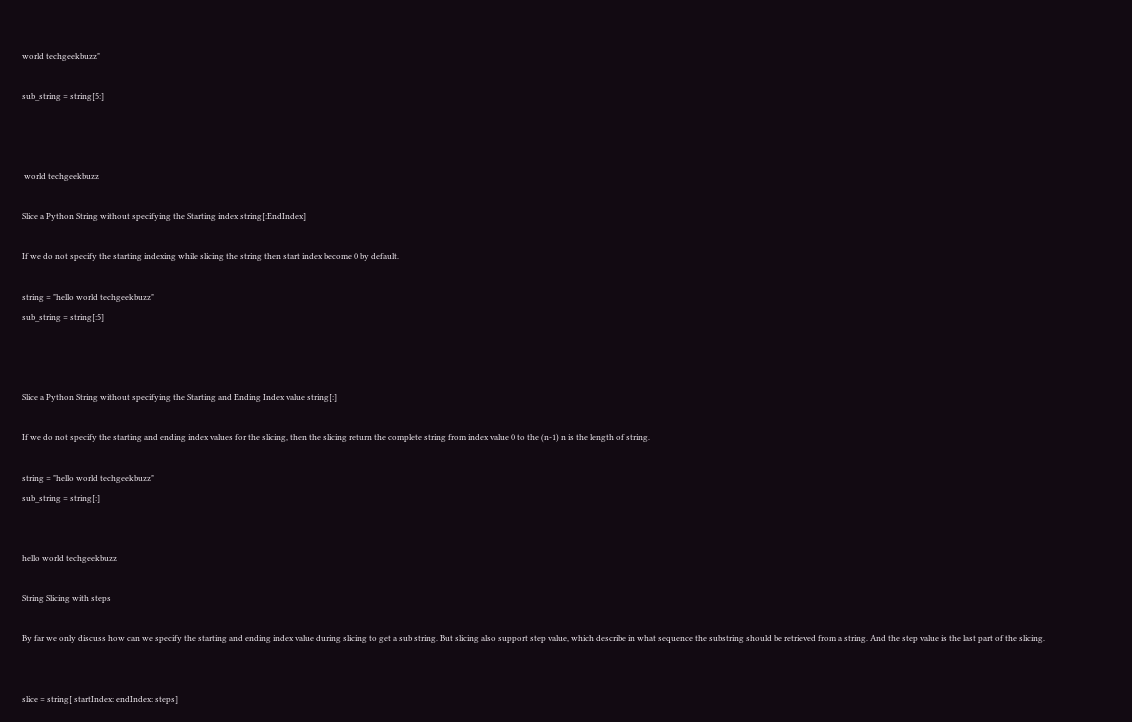world techgeekbuzz"

sub_string = string[5:]



 world techgeekbuzz

Slice a Python String without specifying the Starting index string[:EndIndex]

If we do not specify the starting indexing while slicing the string then start index become 0 by default.

string = "hello world techgeekbuzz"
sub_string = string[:5]



Slice a Python String without specifying the Starting and Ending Index value string[:]

If we do not specify the starting and ending index values for the slicing, then the slicing return the complete string from index value 0 to the (n-1) n is the length of string.

string = "hello world techgeekbuzz"
sub_string = string[:]


hello world techgeekbuzz

String Slicing with steps

By far we only discuss how can we specify the starting and ending index value during slicing to get a sub string. But slicing also support step value, which describe in what sequence the substring should be retrieved from a string. And the step value is the last part of the slicing.


slice = string[ startIndex: endIndex: steps]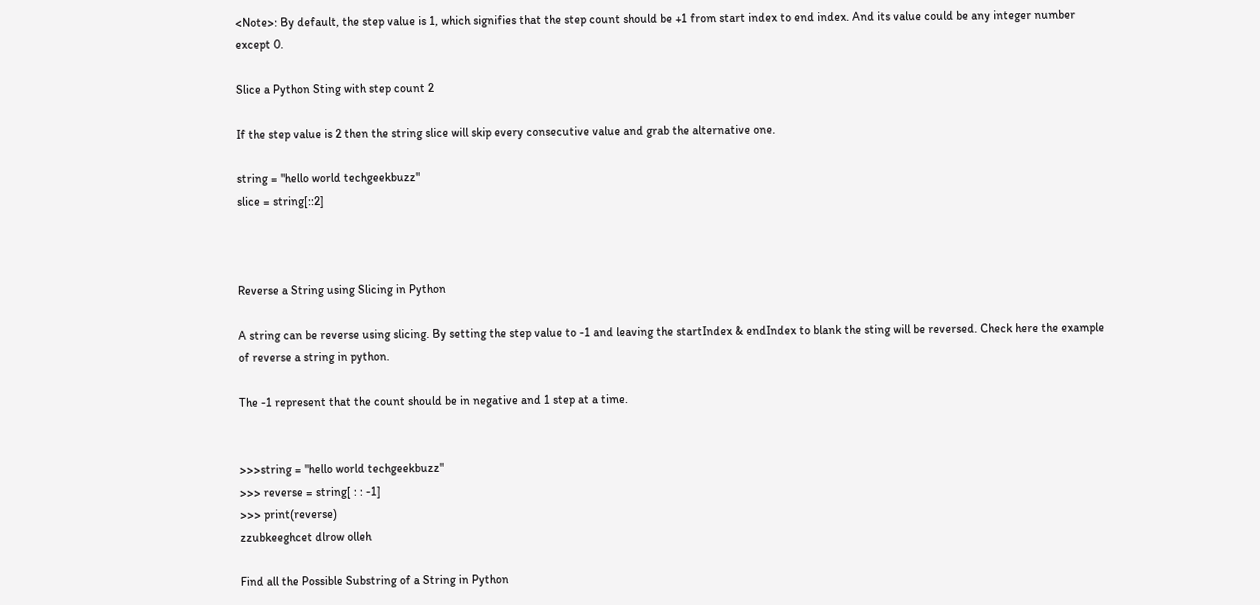<Note>: By default, the step value is 1, which signifies that the step count should be +1 from start index to end index. And its value could be any integer number except 0.

Slice a Python Sting with step count 2

If the step value is 2 then the string slice will skip every consecutive value and grab the alternative one.

string = "hello world techgeekbuzz"
slice = string[::2]



Reverse a String using Slicing in Python

A string can be reverse using slicing. By setting the step value to -1 and leaving the startIndex & endIndex to blank the sting will be reversed. Check here the example of reverse a string in python.

The -1 represent that the count should be in negative and 1 step at a time.


>>>string = "hello world techgeekbuzz"
>>> reverse = string[ : : -1]
>>> print(reverse)
zzubkeeghcet dlrow olleh

Find all the Possible Substring of a String in Python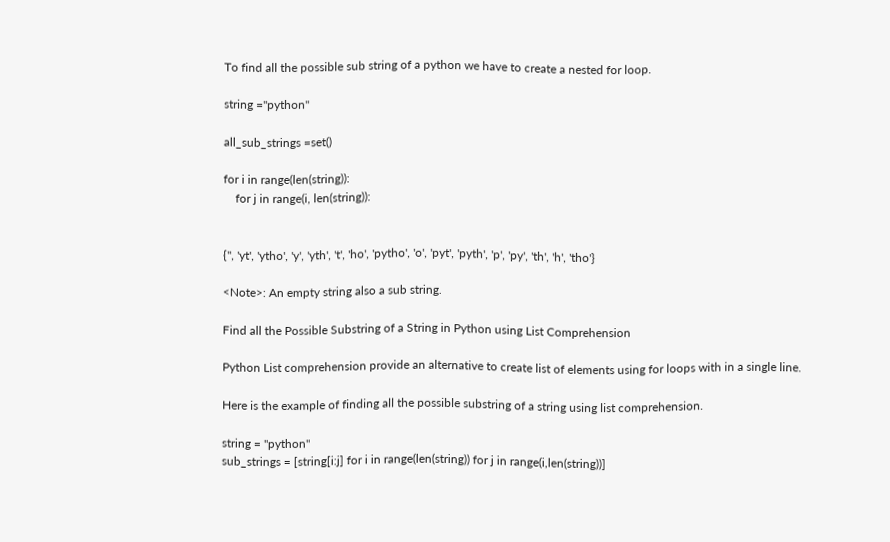To find all the possible sub string of a python we have to create a nested for loop.

string ="python"

all_sub_strings =set()

for i in range(len(string)):
    for j in range(i, len(string)):


{'', 'yt', 'ytho', 'y', 'yth', 't', 'ho', 'pytho', 'o', 'pyt', 'pyth', 'p', 'py', 'th', 'h', 'tho'}

<Note>: An empty string also a sub string.

Find all the Possible Substring of a String in Python using List Comprehension

Python List comprehension provide an alternative to create list of elements using for loops with in a single line.

Here is the example of finding all the possible substring of a string using list comprehension.

string = "python"
sub_strings = [string[i:j] for i in range(len(string)) for j in range(i,len(string))]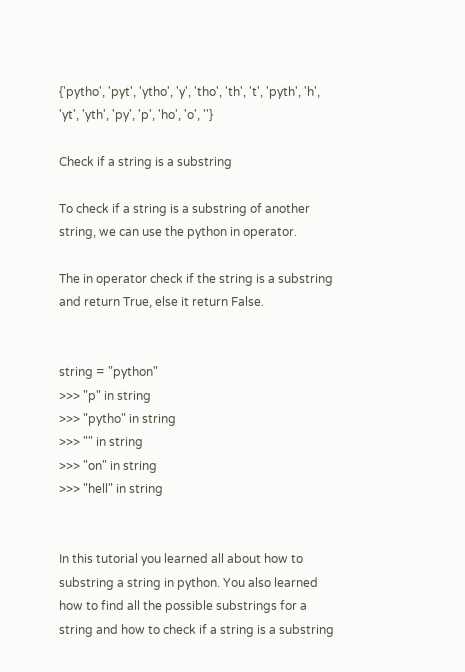{'pytho', 'pyt', 'ytho', 'y', 'tho', 'th', 't', 'pyth', 'h', 'yt', 'yth', 'py', 'p', 'ho', 'o', ''}

Check if a string is a substring

To check if a string is a substring of another string, we can use the python in operator.

The in operator check if the string is a substring and return True, else it return False.


string = "python"
>>> "p" in string
>>> "pytho" in string
>>> "" in string
>>> "on" in string
>>> "hell" in string


In this tutorial you learned all about how to substring a string in python. You also learned how to find all the possible substrings for a string and how to check if a string is a substring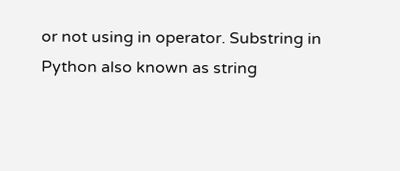or not using in operator. Substring in Python also known as string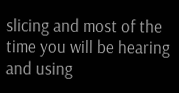slicing and most of the time you will be hearing and using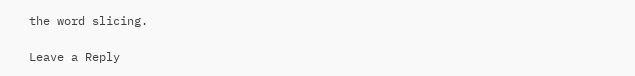the word slicing.

Leave a Reply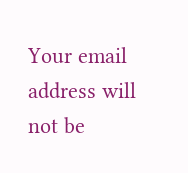Your email address will not be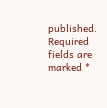published. Required fields are marked *